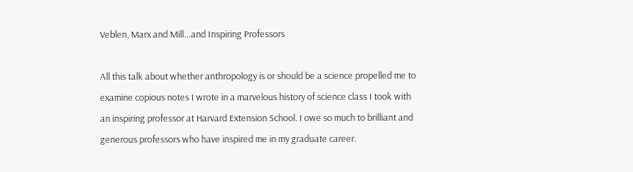Veblen, Marx and Mill…and Inspiring Professors

All this talk about whether anthropology is or should be a science propelled me to examine copious notes I wrote in a marvelous history of science class I took with an inspiring professor at Harvard Extension School. I owe so much to brilliant and generous professors who have inspired me in my graduate career.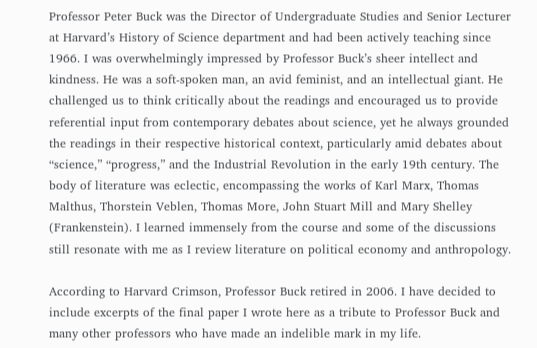Professor Peter Buck was the Director of Undergraduate Studies and Senior Lecturer at Harvard’s History of Science department and had been actively teaching since 1966. I was overwhelmingly impressed by Professor Buck’s sheer intellect and kindness. He was a soft-spoken man, an avid feminist, and an intellectual giant. He challenged us to think critically about the readings and encouraged us to provide referential input from contemporary debates about science, yet he always grounded the readings in their respective historical context, particularly amid debates about “science,” “progress,” and the Industrial Revolution in the early 19th century. The body of literature was eclectic, encompassing the works of Karl Marx, Thomas Malthus, Thorstein Veblen, Thomas More, John Stuart Mill and Mary Shelley (Frankenstein). I learned immensely from the course and some of the discussions still resonate with me as I review literature on political economy and anthropology.

According to Harvard Crimson, Professor Buck retired in 2006. I have decided to include excerpts of the final paper I wrote here as a tribute to Professor Buck and many other professors who have made an indelible mark in my life.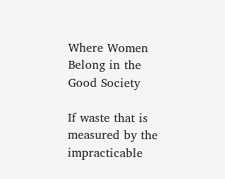Where Women Belong in the Good Society

If waste that is measured by the impracticable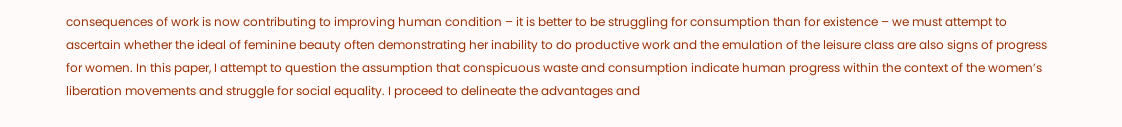consequences of work is now contributing to improving human condition – it is better to be struggling for consumption than for existence – we must attempt to ascertain whether the ideal of feminine beauty often demonstrating her inability to do productive work and the emulation of the leisure class are also signs of progress for women. In this paper, I attempt to question the assumption that conspicuous waste and consumption indicate human progress within the context of the women’s liberation movements and struggle for social equality. I proceed to delineate the advantages and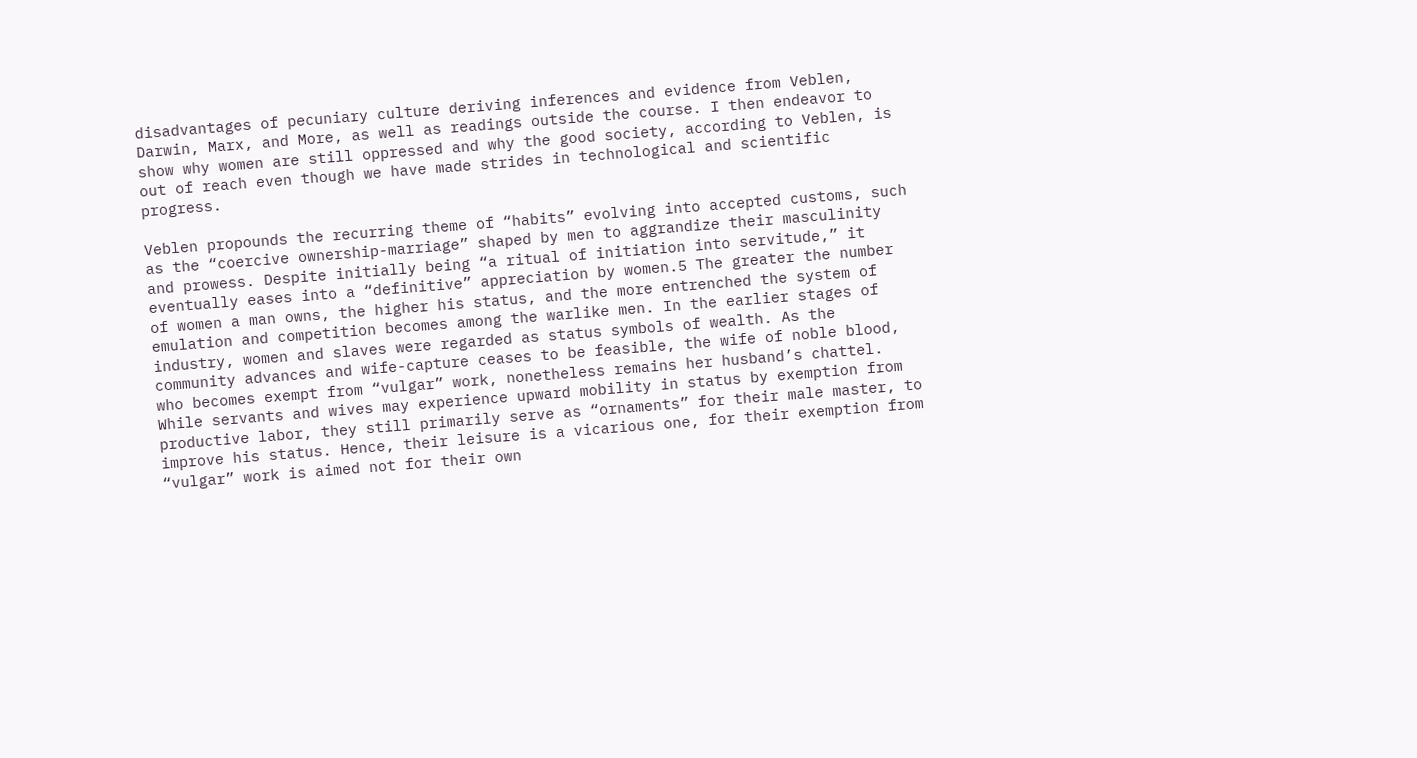disadvantages of pecuniary culture deriving inferences and evidence from Veblen, Darwin, Marx, and More, as well as readings outside the course. I then endeavor to show why women are still oppressed and why the good society, according to Veblen, is out of reach even though we have made strides in technological and scientific progress.

Veblen propounds the recurring theme of “habits” evolving into accepted customs, such as the “coercive ownership-marriage” shaped by men to aggrandize their masculinity and prowess. Despite initially being “a ritual of initiation into servitude,” it eventually eases into a “definitive” appreciation by women.5 The greater the number of women a man owns, the higher his status, and the more entrenched the system of emulation and competition becomes among the warlike men. In the earlier stages of industry, women and slaves were regarded as status symbols of wealth. As the community advances and wife-capture ceases to be feasible, the wife of noble blood, who becomes exempt from “vulgar” work, nonetheless remains her husband’s chattel. While servants and wives may experience upward mobility in status by exemption from productive labor, they still primarily serve as “ornaments” for their male master, to improve his status. Hence, their leisure is a vicarious one, for their exemption from “vulgar” work is aimed not for their own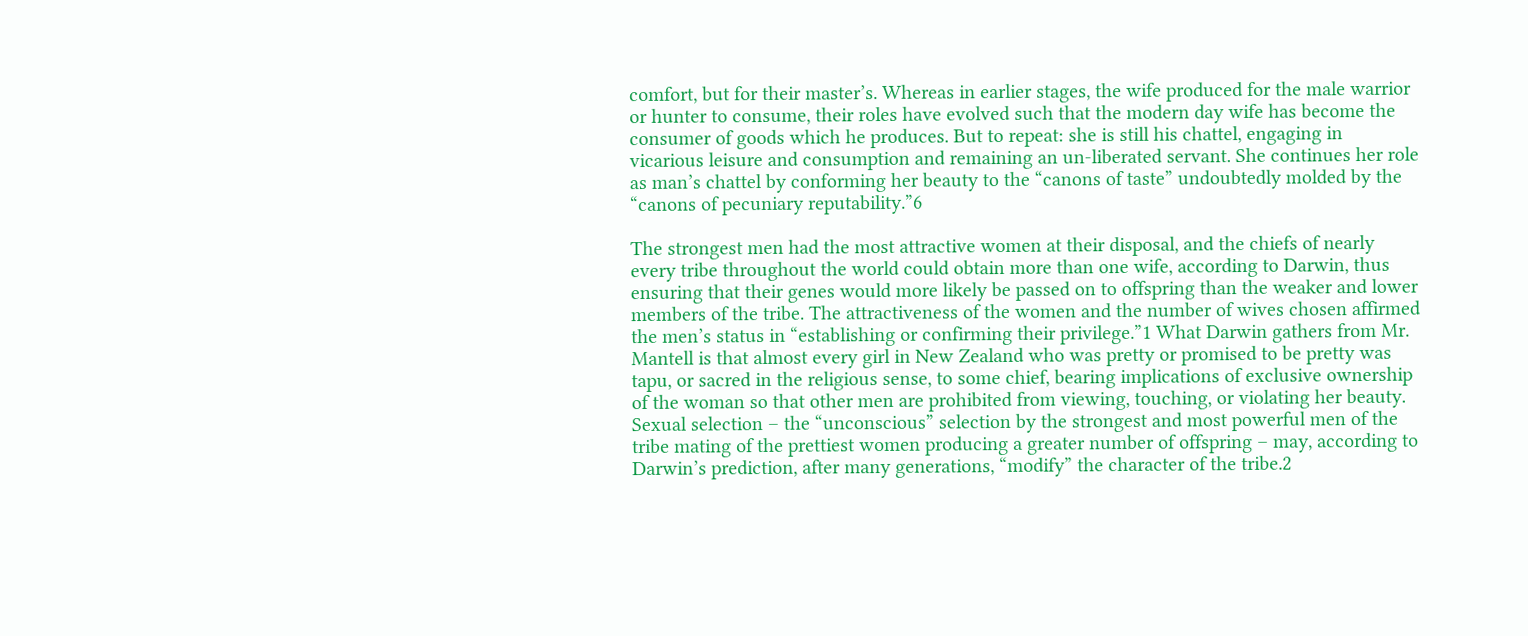comfort, but for their master’s. Whereas in earlier stages, the wife produced for the male warrior or hunter to consume, their roles have evolved such that the modern day wife has become the consumer of goods which he produces. But to repeat: she is still his chattel, engaging in vicarious leisure and consumption and remaining an un-liberated servant. She continues her role as man’s chattel by conforming her beauty to the “canons of taste” undoubtedly molded by the “canons of pecuniary reputability.”6

The strongest men had the most attractive women at their disposal, and the chiefs of nearly every tribe throughout the world could obtain more than one wife, according to Darwin, thus ensuring that their genes would more likely be passed on to offspring than the weaker and lower members of the tribe. The attractiveness of the women and the number of wives chosen affirmed the men’s status in “establishing or confirming their privilege.”1 What Darwin gathers from Mr. Mantell is that almost every girl in New Zealand who was pretty or promised to be pretty was tapu, or sacred in the religious sense, to some chief, bearing implications of exclusive ownership of the woman so that other men are prohibited from viewing, touching, or violating her beauty. Sexual selection – the “unconscious” selection by the strongest and most powerful men of the tribe mating of the prettiest women producing a greater number of offspring – may, according to Darwin’s prediction, after many generations, “modify” the character of the tribe.2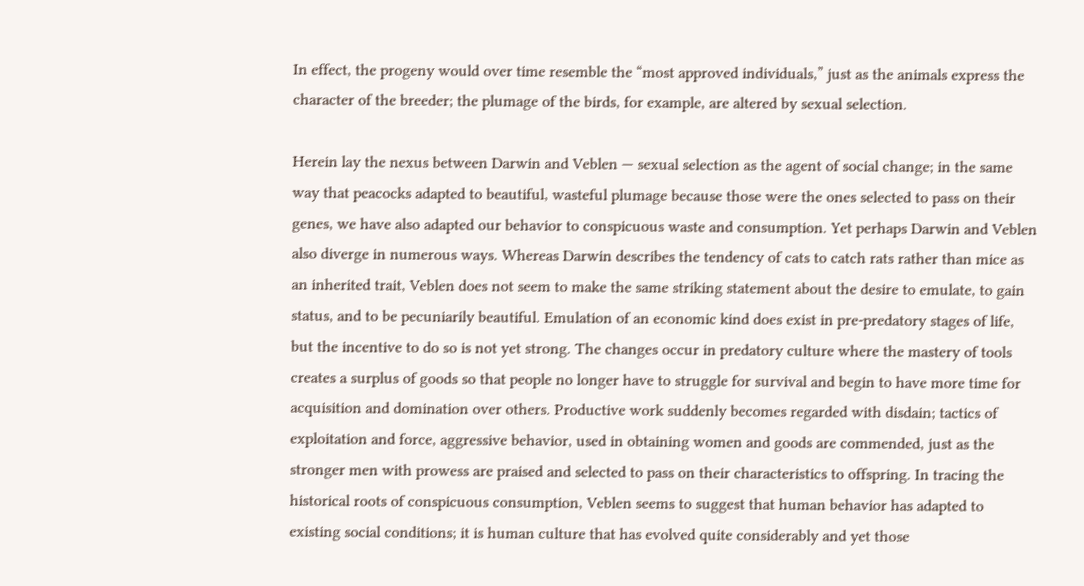In effect, the progeny would over time resemble the “most approved individuals,” just as the animals express the character of the breeder; the plumage of the birds, for example, are altered by sexual selection.

Herein lay the nexus between Darwin and Veblen — sexual selection as the agent of social change; in the same way that peacocks adapted to beautiful, wasteful plumage because those were the ones selected to pass on their genes, we have also adapted our behavior to conspicuous waste and consumption. Yet perhaps Darwin and Veblen also diverge in numerous ways. Whereas Darwin describes the tendency of cats to catch rats rather than mice as an inherited trait, Veblen does not seem to make the same striking statement about the desire to emulate, to gain status, and to be pecuniarily beautiful. Emulation of an economic kind does exist in pre-predatory stages of life, but the incentive to do so is not yet strong. The changes occur in predatory culture where the mastery of tools creates a surplus of goods so that people no longer have to struggle for survival and begin to have more time for acquisition and domination over others. Productive work suddenly becomes regarded with disdain; tactics of exploitation and force, aggressive behavior, used in obtaining women and goods are commended, just as the stronger men with prowess are praised and selected to pass on their characteristics to offspring. In tracing the historical roots of conspicuous consumption, Veblen seems to suggest that human behavior has adapted to existing social conditions; it is human culture that has evolved quite considerably and yet those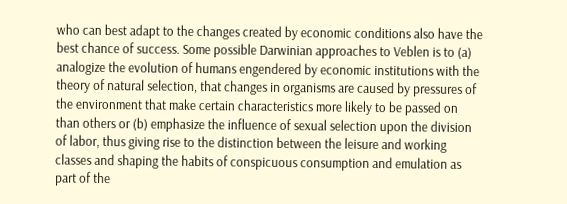who can best adapt to the changes created by economic conditions also have the best chance of success. Some possible Darwinian approaches to Veblen is to (a) analogize the evolution of humans engendered by economic institutions with the theory of natural selection, that changes in organisms are caused by pressures of the environment that make certain characteristics more likely to be passed on than others or (b) emphasize the influence of sexual selection upon the division of labor, thus giving rise to the distinction between the leisure and working classes and shaping the habits of conspicuous consumption and emulation as part of the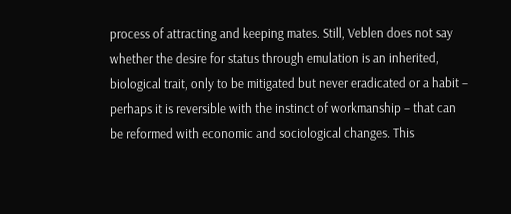process of attracting and keeping mates. Still, Veblen does not say whether the desire for status through emulation is an inherited, biological trait, only to be mitigated but never eradicated or a habit – perhaps it is reversible with the instinct of workmanship – that can be reformed with economic and sociological changes. This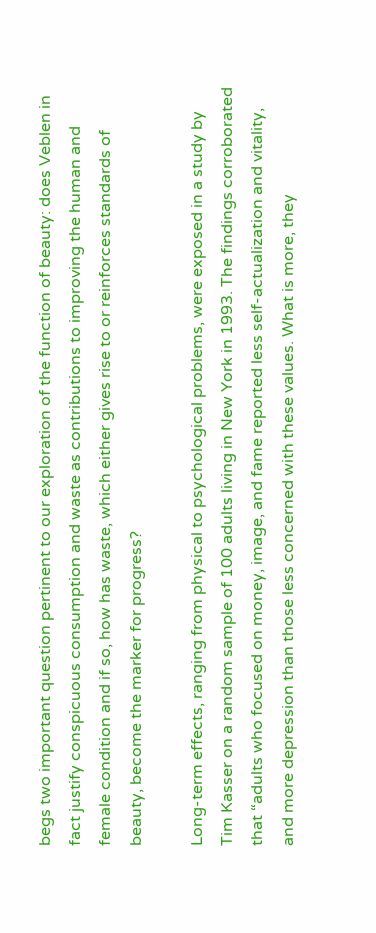begs two important question pertinent to our exploration of the function of beauty: does Veblen in fact justify conspicuous consumption and waste as contributions to improving the human and female condition and if so, how has waste, which either gives rise to or reinforces standards of beauty, become the marker for progress?

Long-term effects, ranging from physical to psychological problems, were exposed in a study by Tim Kasser on a random sample of 100 adults living in New York in 1993. The findings corroborated that “adults who focused on money, image, and fame reported less self-actualization and vitality, and more depression than those less concerned with these values. What is more, they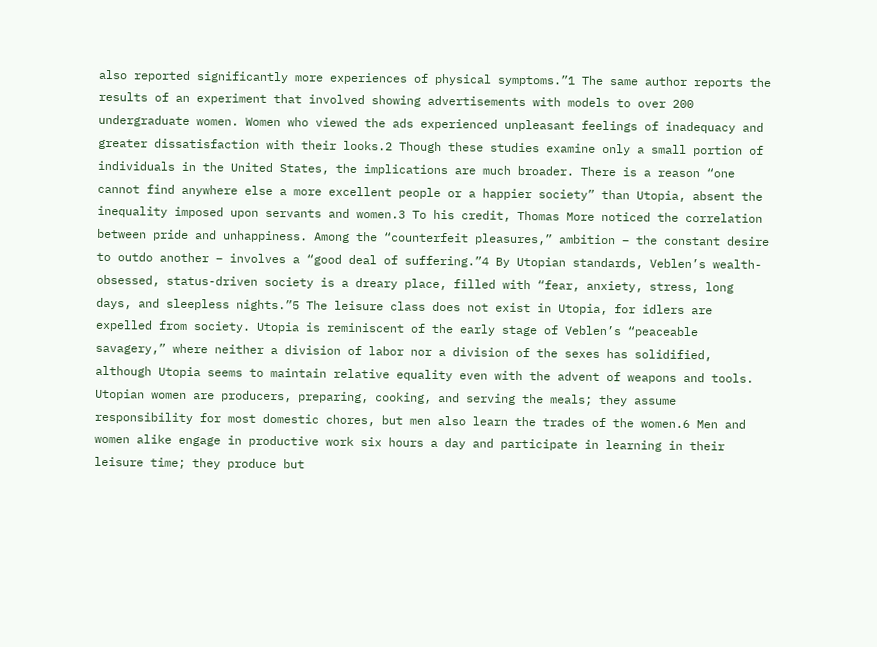also reported significantly more experiences of physical symptoms.”1 The same author reports the results of an experiment that involved showing advertisements with models to over 200 undergraduate women. Women who viewed the ads experienced unpleasant feelings of inadequacy and greater dissatisfaction with their looks.2 Though these studies examine only a small portion of individuals in the United States, the implications are much broader. There is a reason “one cannot find anywhere else a more excellent people or a happier society” than Utopia, absent the inequality imposed upon servants and women.3 To his credit, Thomas More noticed the correlation between pride and unhappiness. Among the “counterfeit pleasures,” ambition – the constant desire to outdo another – involves a “good deal of suffering.”4 By Utopian standards, Veblen’s wealth-obsessed, status-driven society is a dreary place, filled with “fear, anxiety, stress, long days, and sleepless nights.”5 The leisure class does not exist in Utopia, for idlers are expelled from society. Utopia is reminiscent of the early stage of Veblen’s “peaceable savagery,” where neither a division of labor nor a division of the sexes has solidified, although Utopia seems to maintain relative equality even with the advent of weapons and tools. Utopian women are producers, preparing, cooking, and serving the meals; they assume responsibility for most domestic chores, but men also learn the trades of the women.6 Men and women alike engage in productive work six hours a day and participate in learning in their leisure time; they produce but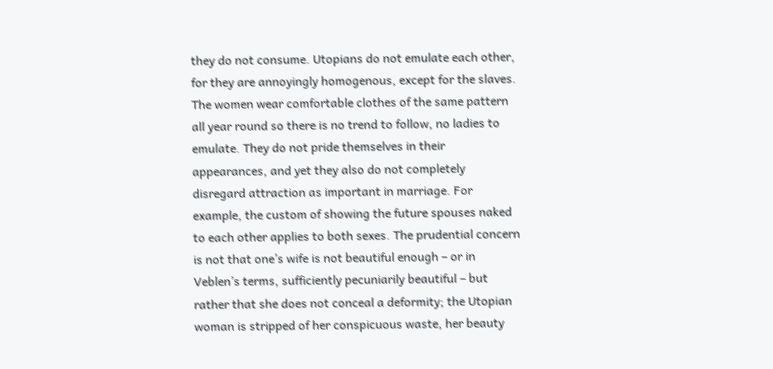they do not consume. Utopians do not emulate each other, for they are annoyingly homogenous, except for the slaves. The women wear comfortable clothes of the same pattern all year round so there is no trend to follow, no ladies to emulate. They do not pride themselves in their appearances, and yet they also do not completely disregard attraction as important in marriage. For example, the custom of showing the future spouses naked to each other applies to both sexes. The prudential concern is not that one’s wife is not beautiful enough – or in Veblen’s terms, sufficiently pecuniarily beautiful – but rather that she does not conceal a deformity; the Utopian woman is stripped of her conspicuous waste, her beauty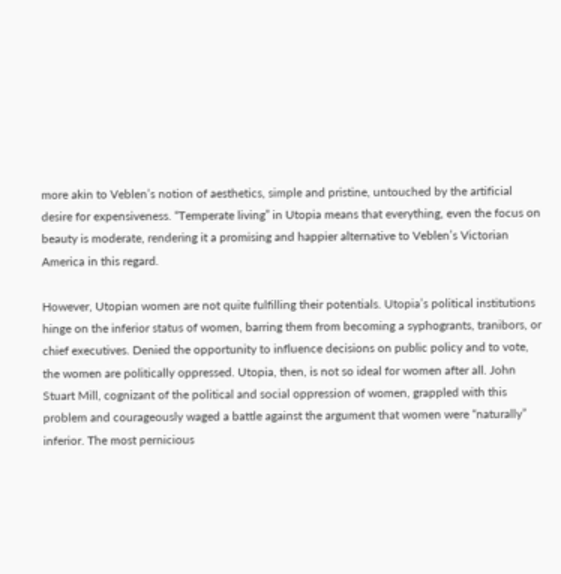more akin to Veblen’s notion of aesthetics, simple and pristine, untouched by the artificial desire for expensiveness. “Temperate living” in Utopia means that everything, even the focus on beauty is moderate, rendering it a promising and happier alternative to Veblen’s Victorian America in this regard.

However, Utopian women are not quite fulfilling their potentials. Utopia’s political institutions hinge on the inferior status of women, barring them from becoming a syphogrants, tranibors, or chief executives. Denied the opportunity to influence decisions on public policy and to vote, the women are politically oppressed. Utopia, then, is not so ideal for women after all. John Stuart Mill, cognizant of the political and social oppression of women, grappled with this problem and courageously waged a battle against the argument that women were “naturally” inferior. The most pernicious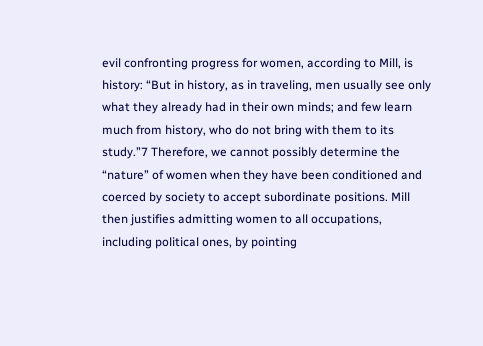evil confronting progress for women, according to Mill, is history: “But in history, as in traveling, men usually see only what they already had in their own minds; and few learn much from history, who do not bring with them to its study.”7 Therefore, we cannot possibly determine the “nature” of women when they have been conditioned and coerced by society to accept subordinate positions. Mill then justifies admitting women to all occupations, including political ones, by pointing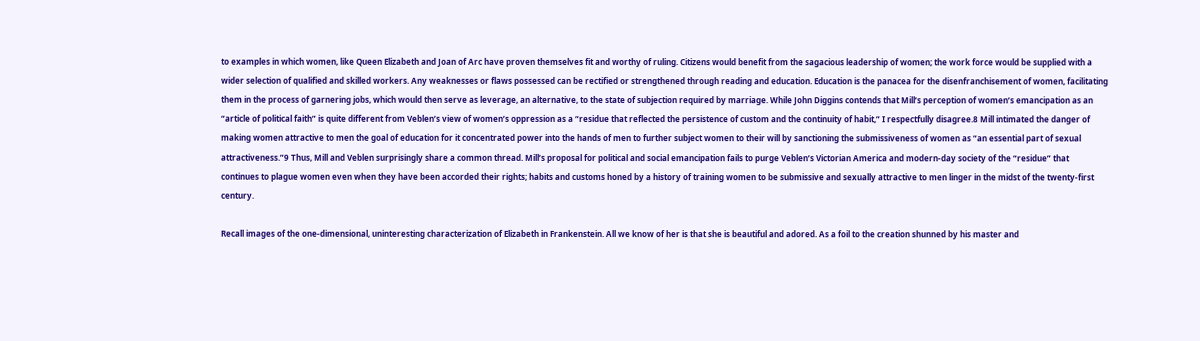to examples in which women, like Queen Elizabeth and Joan of Arc have proven themselves fit and worthy of ruling. Citizens would benefit from the sagacious leadership of women; the work force would be supplied with a wider selection of qualified and skilled workers. Any weaknesses or flaws possessed can be rectified or strengthened through reading and education. Education is the panacea for the disenfranchisement of women, facilitating them in the process of garnering jobs, which would then serve as leverage, an alternative, to the state of subjection required by marriage. While John Diggins contends that Mill’s perception of women’s emancipation as an “article of political faith” is quite different from Veblen’s view of women’s oppression as a “residue that reflected the persistence of custom and the continuity of habit,” I respectfully disagree.8 Mill intimated the danger of making women attractive to men the goal of education for it concentrated power into the hands of men to further subject women to their will by sanctioning the submissiveness of women as “an essential part of sexual attractiveness.”9 Thus, Mill and Veblen surprisingly share a common thread. Mill’s proposal for political and social emancipation fails to purge Veblen’s Victorian America and modern-day society of the “residue” that continues to plague women even when they have been accorded their rights; habits and customs honed by a history of training women to be submissive and sexually attractive to men linger in the midst of the twenty-first century.

Recall images of the one-dimensional, uninteresting characterization of Elizabeth in Frankenstein. All we know of her is that she is beautiful and adored. As a foil to the creation shunned by his master and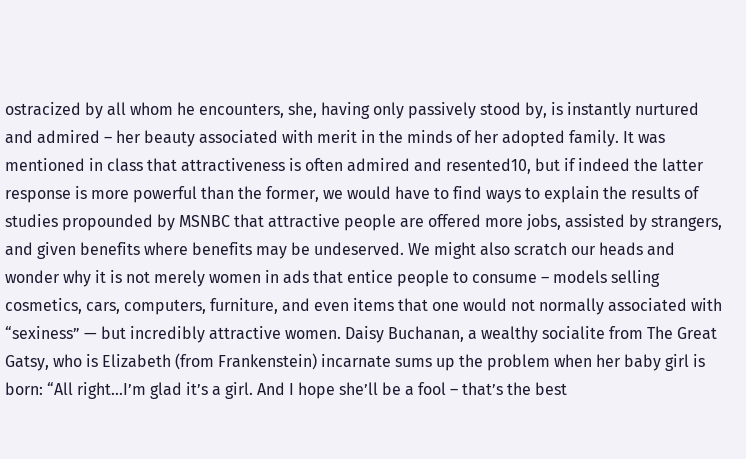ostracized by all whom he encounters, she, having only passively stood by, is instantly nurtured and admired – her beauty associated with merit in the minds of her adopted family. It was mentioned in class that attractiveness is often admired and resented10, but if indeed the latter response is more powerful than the former, we would have to find ways to explain the results of studies propounded by MSNBC that attractive people are offered more jobs, assisted by strangers, and given benefits where benefits may be undeserved. We might also scratch our heads and wonder why it is not merely women in ads that entice people to consume – models selling cosmetics, cars, computers, furniture, and even items that one would not normally associated with “sexiness” — but incredibly attractive women. Daisy Buchanan, a wealthy socialite from The Great Gatsy, who is Elizabeth (from Frankenstein) incarnate sums up the problem when her baby girl is born: “All right…I’m glad it’s a girl. And I hope she’ll be a fool – that’s the best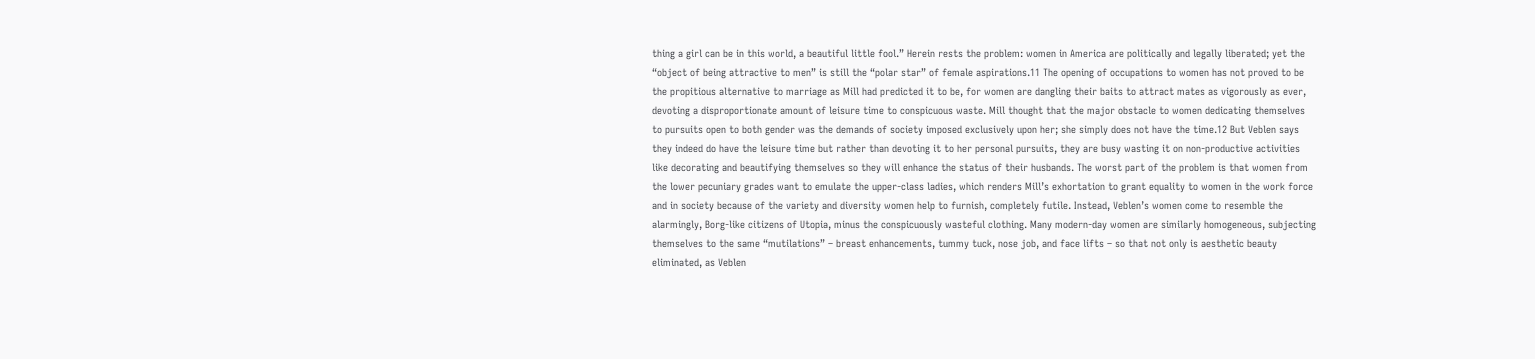thing a girl can be in this world, a beautiful little fool.” Herein rests the problem: women in America are politically and legally liberated; yet the “object of being attractive to men” is still the “polar star” of female aspirations.11 The opening of occupations to women has not proved to be the propitious alternative to marriage as Mill had predicted it to be, for women are dangling their baits to attract mates as vigorously as ever, devoting a disproportionate amount of leisure time to conspicuous waste. Mill thought that the major obstacle to women dedicating themselves to pursuits open to both gender was the demands of society imposed exclusively upon her; she simply does not have the time.12 But Veblen says they indeed do have the leisure time but rather than devoting it to her personal pursuits, they are busy wasting it on non-productive activities like decorating and beautifying themselves so they will enhance the status of their husbands. The worst part of the problem is that women from the lower pecuniary grades want to emulate the upper-class ladies, which renders Mill’s exhortation to grant equality to women in the work force and in society because of the variety and diversity women help to furnish, completely futile. Instead, Veblen’s women come to resemble the alarmingly, Borg-like citizens of Utopia, minus the conspicuously wasteful clothing. Many modern-day women are similarly homogeneous, subjecting themselves to the same “mutilations” – breast enhancements, tummy tuck, nose job, and face lifts – so that not only is aesthetic beauty eliminated, as Veblen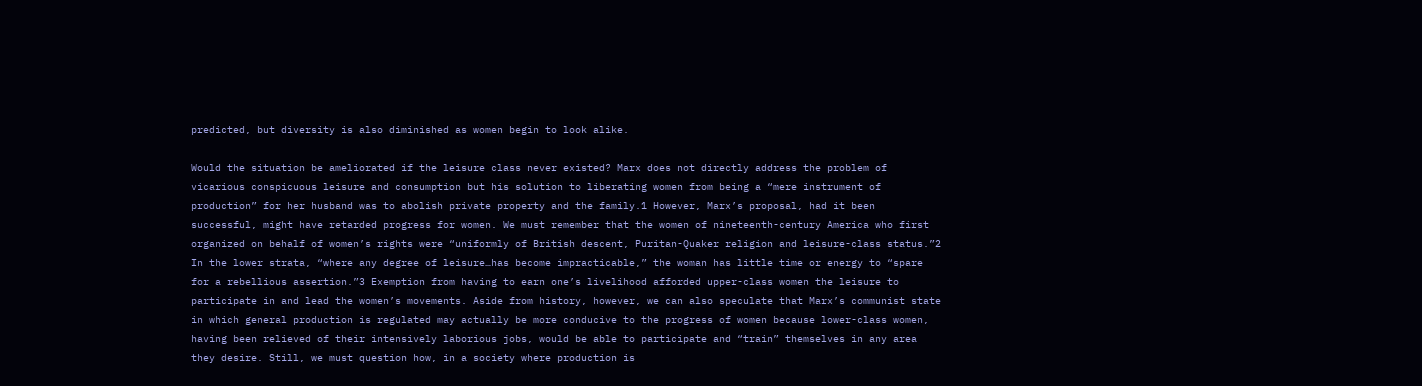predicted, but diversity is also diminished as women begin to look alike.

Would the situation be ameliorated if the leisure class never existed? Marx does not directly address the problem of vicarious conspicuous leisure and consumption but his solution to liberating women from being a “mere instrument of production” for her husband was to abolish private property and the family.1 However, Marx’s proposal, had it been successful, might have retarded progress for women. We must remember that the women of nineteenth-century America who first organized on behalf of women’s rights were “uniformly of British descent, Puritan-Quaker religion and leisure-class status.”2 In the lower strata, “where any degree of leisure…has become impracticable,” the woman has little time or energy to “spare for a rebellious assertion.”3 Exemption from having to earn one’s livelihood afforded upper-class women the leisure to participate in and lead the women’s movements. Aside from history, however, we can also speculate that Marx’s communist state in which general production is regulated may actually be more conducive to the progress of women because lower-class women, having been relieved of their intensively laborious jobs, would be able to participate and “train” themselves in any area they desire. Still, we must question how, in a society where production is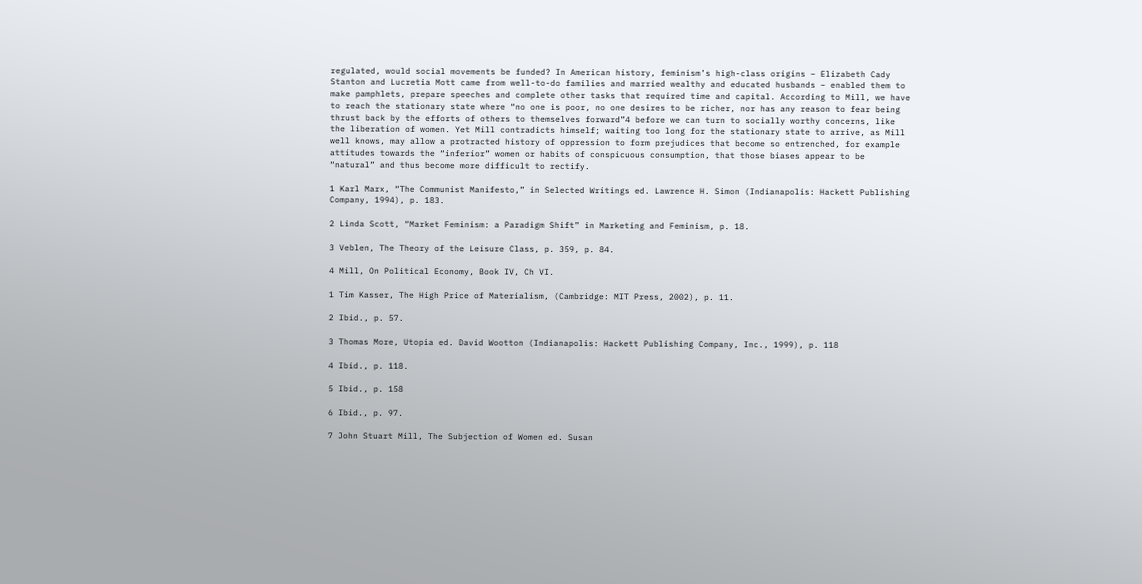regulated, would social movements be funded? In American history, feminism’s high-class origins – Elizabeth Cady Stanton and Lucretia Mott came from well-to-do families and married wealthy and educated husbands – enabled them to make pamphlets, prepare speeches and complete other tasks that required time and capital. According to Mill, we have to reach the stationary state where “no one is poor, no one desires to be richer, nor has any reason to fear being thrust back by the efforts of others to themselves forward”4 before we can turn to socially worthy concerns, like the liberation of women. Yet Mill contradicts himself; waiting too long for the stationary state to arrive, as Mill well knows, may allow a protracted history of oppression to form prejudices that become so entrenched, for example attitudes towards the “inferior” women or habits of conspicuous consumption, that those biases appear to be “natural” and thus become more difficult to rectify.

1 Karl Marx, “The Communist Manifesto,” in Selected Writings ed. Lawrence H. Simon (Indianapolis: Hackett Publishing Company, 1994), p. 183.

2 Linda Scott, “Market Feminism: a Paradigm Shift” in Marketing and Feminism, p. 18.

3 Veblen, The Theory of the Leisure Class, p. 359, p. 84.

4 Mill, On Political Economy, Book IV, Ch VI.

1 Tim Kasser, The High Price of Materialism, (Cambridge: MIT Press, 2002), p. 11.

2 Ibid., p. 57.

3 Thomas More, Utopia ed. David Wootton (Indianapolis: Hackett Publishing Company, Inc., 1999), p. 118

4 Ibid., p. 118.

5 Ibid., p. 158

6 Ibid., p. 97.

7 John Stuart Mill, The Subjection of Women ed. Susan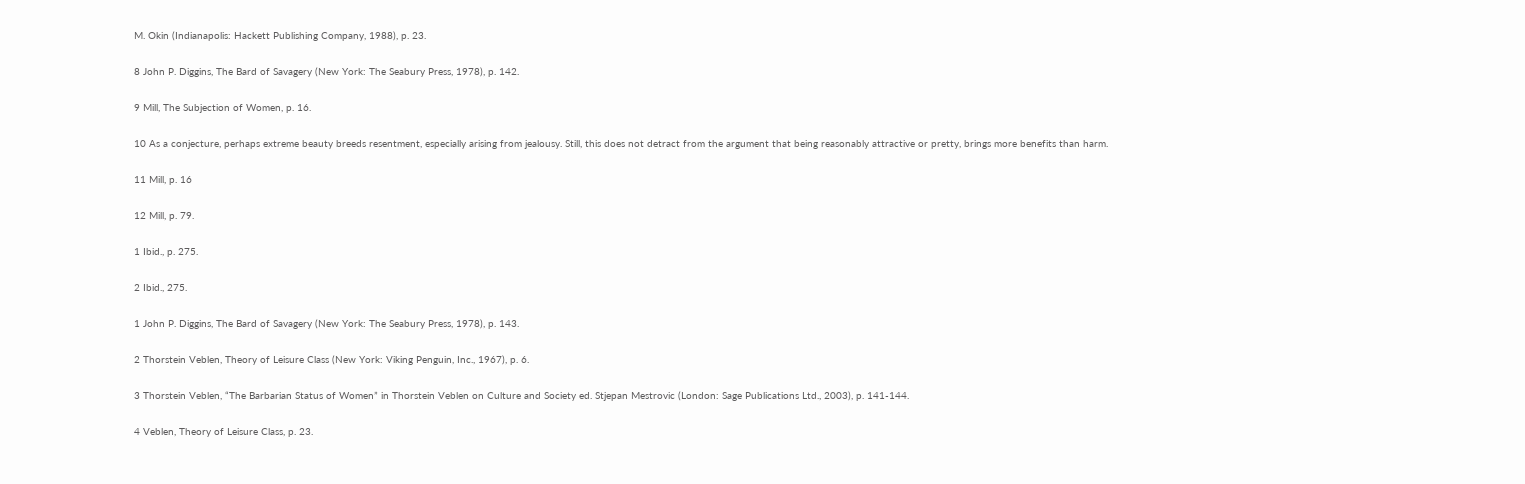M. Okin (Indianapolis: Hackett Publishing Company, 1988), p. 23.

8 John P. Diggins, The Bard of Savagery (New York: The Seabury Press, 1978), p. 142.

9 Mill, The Subjection of Women, p. 16.

10 As a conjecture, perhaps extreme beauty breeds resentment, especially arising from jealousy. Still, this does not detract from the argument that being reasonably attractive or pretty, brings more benefits than harm.

11 Mill, p. 16

12 Mill, p. 79.

1 Ibid., p. 275.

2 Ibid., 275.

1 John P. Diggins, The Bard of Savagery (New York: The Seabury Press, 1978), p. 143.

2 Thorstein Veblen, Theory of Leisure Class (New York: Viking Penguin, Inc., 1967), p. 6.

3 Thorstein Veblen, “The Barbarian Status of Women” in Thorstein Veblen on Culture and Society ed. Stjepan Mestrovic (London: Sage Publications Ltd., 2003), p. 141-144.

4 Veblen, Theory of Leisure Class, p. 23.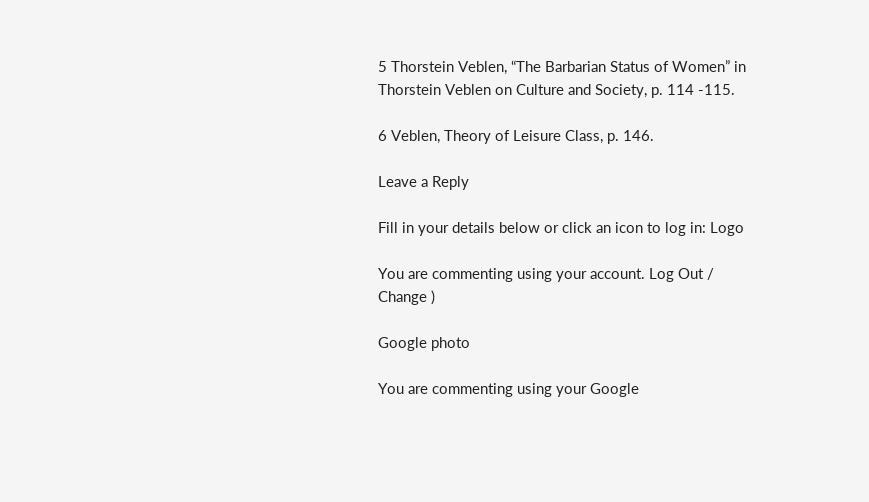5 Thorstein Veblen, “The Barbarian Status of Women” in Thorstein Veblen on Culture and Society, p. 114 -115.

6 Veblen, Theory of Leisure Class, p. 146.

Leave a Reply

Fill in your details below or click an icon to log in: Logo

You are commenting using your account. Log Out /  Change )

Google photo

You are commenting using your Google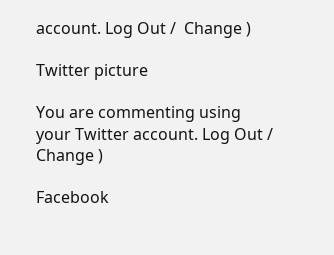account. Log Out /  Change )

Twitter picture

You are commenting using your Twitter account. Log Out /  Change )

Facebook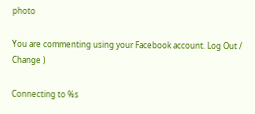photo

You are commenting using your Facebook account. Log Out /  Change )

Connecting to %s